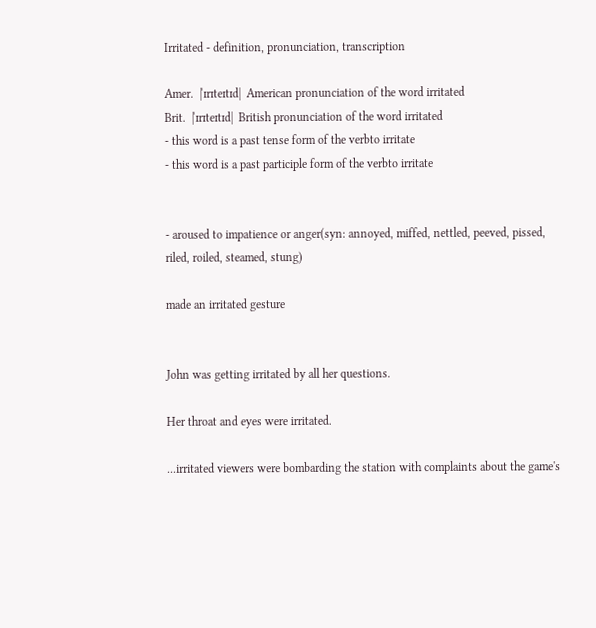Irritated - definition, pronunciation, transcription

Amer.  |ˈɪrɪteɪtɪd|  American pronunciation of the word irritated
Brit.  |ˈɪrɪteɪtɪd|  British pronunciation of the word irritated
- this word is a past tense form of the verbto irritate
- this word is a past participle form of the verbto irritate


- aroused to impatience or anger(syn: annoyed, miffed, nettled, peeved, pissed, riled, roiled, steamed, stung)

made an irritated gesture


John was getting irritated by all her questions.

Her throat and eyes were irritated.

...irritated viewers were bombarding the station with complaints about the game's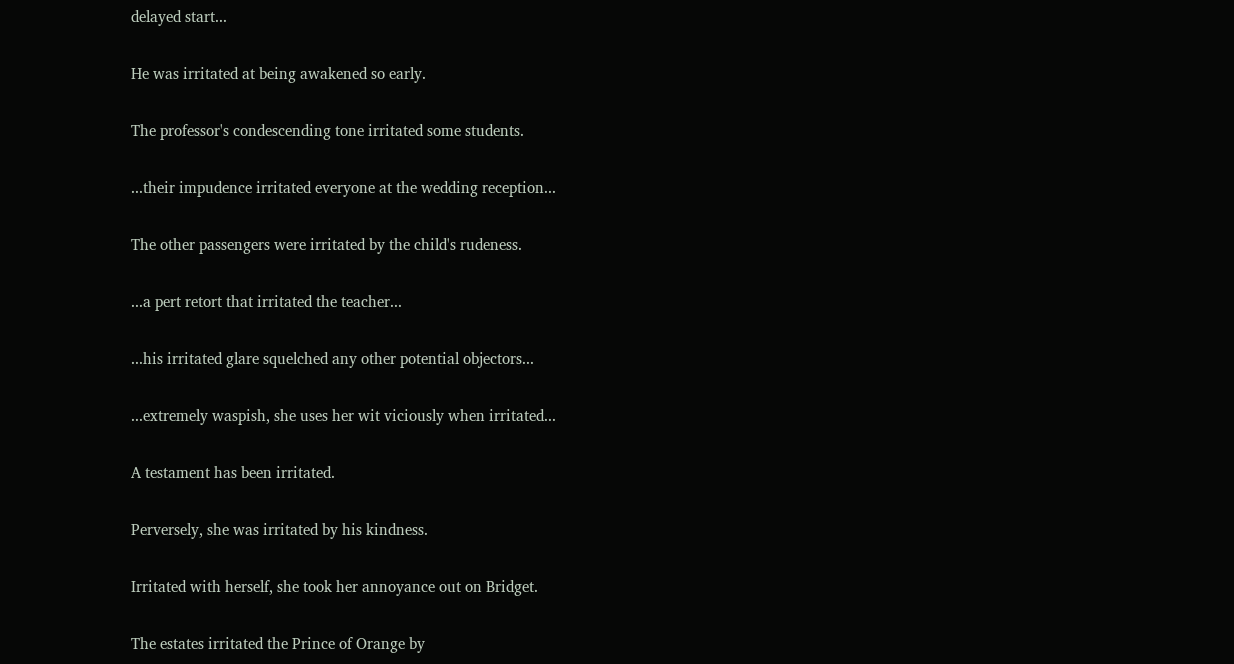delayed start...

He was irritated at being awakened so early.

The professor's condescending tone irritated some students.

...their impudence irritated everyone at the wedding reception...

The other passengers were irritated by the child's rudeness.

...a pert retort that irritated the teacher...

...his irritated glare squelched any other potential objectors...

...extremely waspish, she uses her wit viciously when irritated...

A testament has been irritated.

Perversely, she was irritated by his kindness.

Irritated with herself, she took her annoyance out on Bridget.

The estates irritated the Prince of Orange by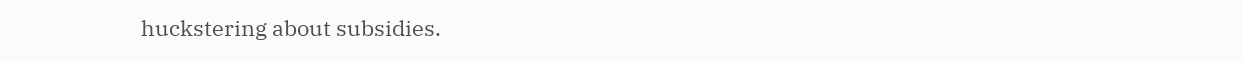huckstering about subsidies.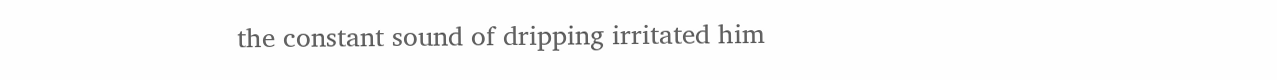the constant sound of dripping irritated him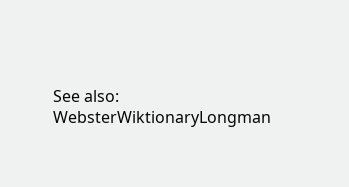See also:  WebsterWiktionaryLongman